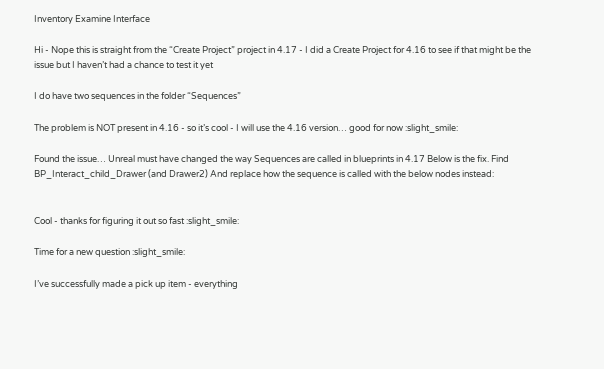Inventory Examine Interface

Hi - Nope this is straight from the “Create Project” project in 4.17 - I did a Create Project for 4.16 to see if that might be the issue but I haven’t had a chance to test it yet

I do have two sequences in the folder “Sequences”

The problem is NOT present in 4.16 - so it’s cool - I will use the 4.16 version… good for now :slight_smile:

Found the issue… Unreal must have changed the way Sequences are called in blueprints in 4.17 Below is the fix. Find BP_Interact_child_Drawer (and Drawer2) And replace how the sequence is called with the below nodes instead:


Cool - thanks for figuring it out so fast :slight_smile:

Time for a new question :slight_smile:

I’ve successfully made a pick up item - everything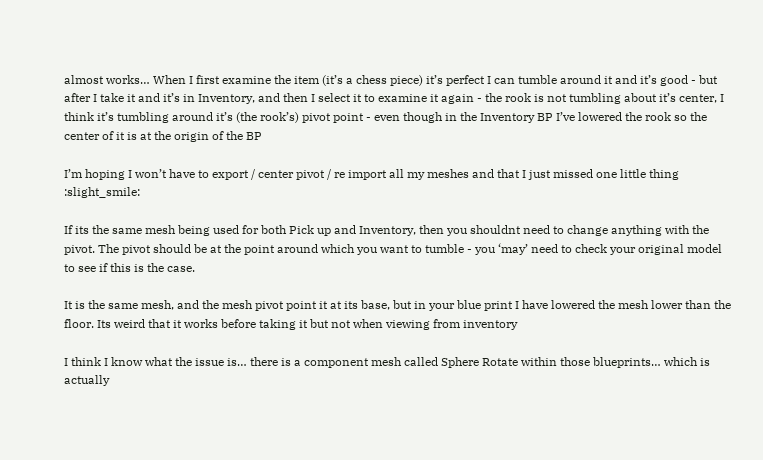almost works… When I first examine the item (it’s a chess piece) it’s perfect I can tumble around it and it’s good - but after I take it and it’s in Inventory, and then I select it to examine it again - the rook is not tumbling about it’s center, I think it’s tumbling around it’s (the rook’s) pivot point - even though in the Inventory BP I’ve lowered the rook so the center of it is at the origin of the BP

I’m hoping I won’t have to export / center pivot / re import all my meshes and that I just missed one little thing :slight_smile:

If its the same mesh being used for both Pick up and Inventory, then you shouldnt need to change anything with the pivot. The pivot should be at the point around which you want to tumble - you ‘may’ need to check your original model to see if this is the case.

It is the same mesh, and the mesh pivot point it at its base, but in your blue print I have lowered the mesh lower than the floor. Its weird that it works before taking it but not when viewing from inventory

I think I know what the issue is… there is a component mesh called Sphere Rotate within those blueprints… which is actually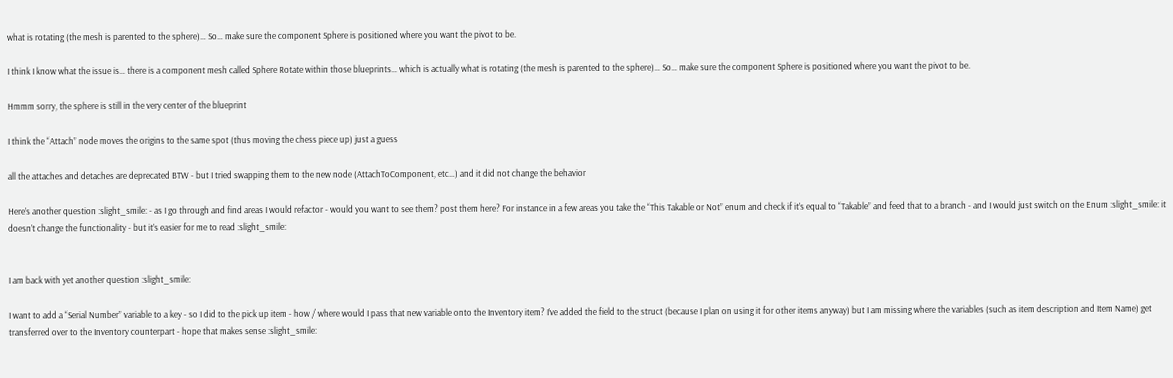what is rotating (the mesh is parented to the sphere)… So… make sure the component Sphere is positioned where you want the pivot to be.

I think I know what the issue is… there is a component mesh called Sphere Rotate within those blueprints… which is actually what is rotating (the mesh is parented to the sphere)… So… make sure the component Sphere is positioned where you want the pivot to be.

Hmmm sorry, the sphere is still in the very center of the blueprint

I think the “Attach” node moves the origins to the same spot (thus moving the chess piece up) just a guess

all the attaches and detaches are deprecated BTW - but I tried swapping them to the new node (AttachToComponent, etc…) and it did not change the behavior

Here’s another question :slight_smile: - as I go through and find areas I would refactor - would you want to see them? post them here? For instance in a few areas you take the “This Takable or Not” enum and check if it’s equal to “Takable” and feed that to a branch - and I would just switch on the Enum :slight_smile: it doesn’t change the functionality - but it’s easier for me to read :slight_smile:


I am back with yet another question :slight_smile:

I want to add a “Serial Number” variable to a key - so I did to the pick up item - how / where would I pass that new variable onto the Inventory item? I’ve added the field to the struct (because I plan on using it for other items anyway) but I am missing where the variables (such as item description and Item Name) get transferred over to the Inventory counterpart - hope that makes sense :slight_smile: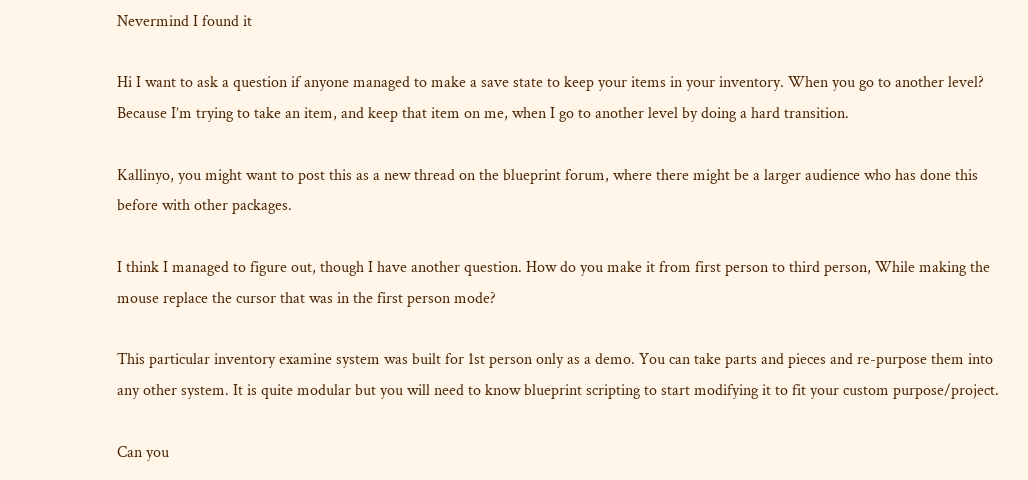Nevermind I found it

Hi I want to ask a question if anyone managed to make a save state to keep your items in your inventory. When you go to another level?
Because I’m trying to take an item, and keep that item on me, when I go to another level by doing a hard transition.

Kallinyo, you might want to post this as a new thread on the blueprint forum, where there might be a larger audience who has done this before with other packages.

I think I managed to figure out, though I have another question. How do you make it from first person to third person, While making the mouse replace the cursor that was in the first person mode?

This particular inventory examine system was built for 1st person only as a demo. You can take parts and pieces and re-purpose them into any other system. It is quite modular but you will need to know blueprint scripting to start modifying it to fit your custom purpose/project.

Can you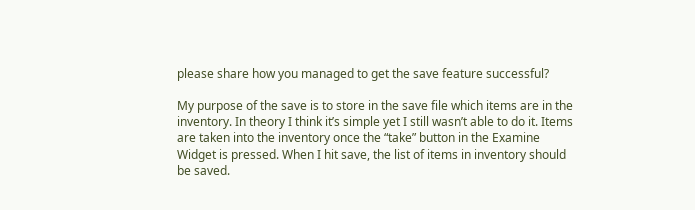please share how you managed to get the save feature successful?

My purpose of the save is to store in the save file which items are in the inventory. In theory I think it’s simple yet I still wasn’t able to do it. Items are taken into the inventory once the “take” button in the Examine Widget is pressed. When I hit save, the list of items in inventory should be saved.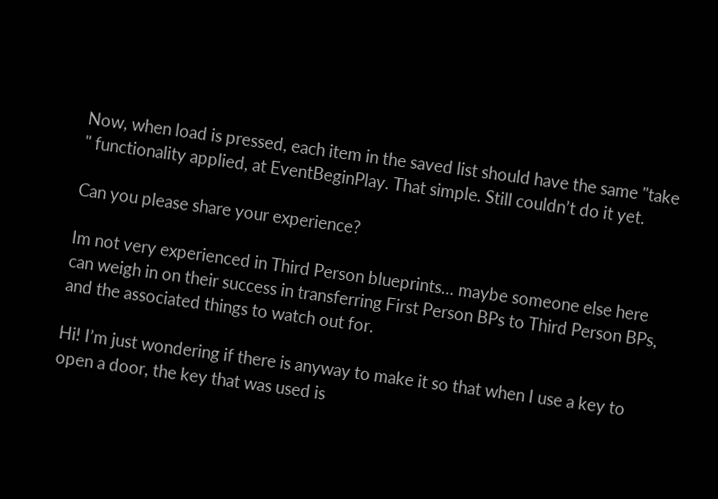Now, when load is pressed, each item in the saved list should have the same "take " functionality applied, at EventBeginPlay. That simple. Still couldn’t do it yet.

Can you please share your experience?

Im not very experienced in Third Person blueprints… maybe someone else here can weigh in on their success in transferring First Person BPs to Third Person BPs, and the associated things to watch out for.

Hi! I’m just wondering if there is anyway to make it so that when I use a key to open a door, the key that was used is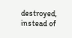destroyed, instead of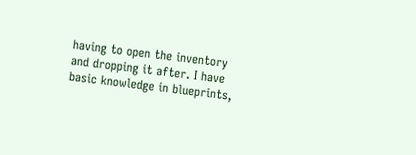having to open the inventory and dropping it after. I have basic knowledge in blueprints,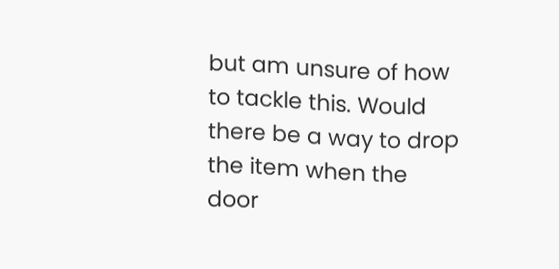but am unsure of how to tackle this. Would there be a way to drop the item when the door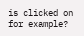is clicked on for example?